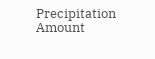Precipitation Amount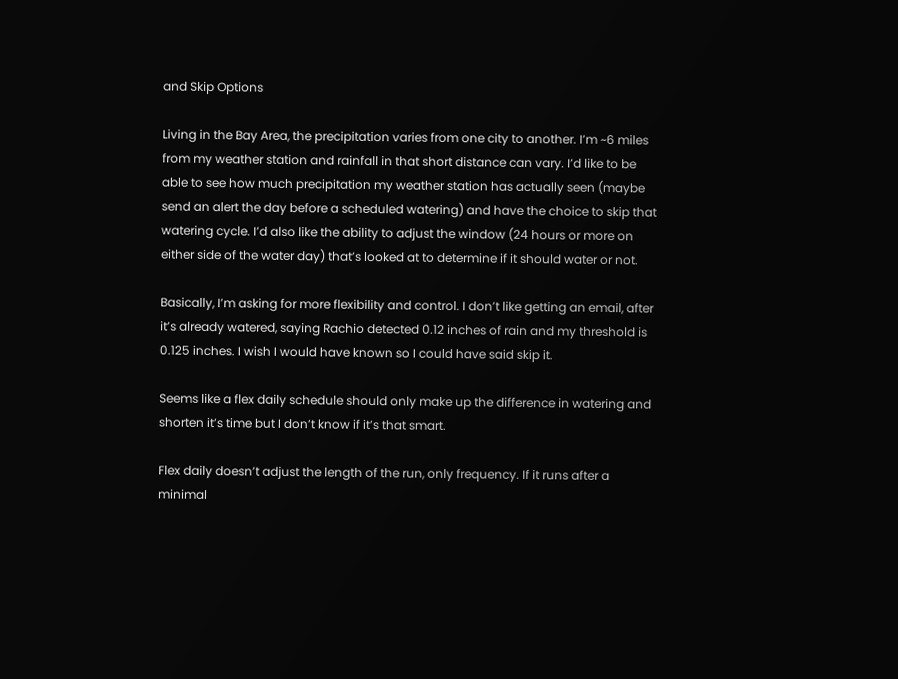and Skip Options

Living in the Bay Area, the precipitation varies from one city to another. I’m ~6 miles from my weather station and rainfall in that short distance can vary. I’d like to be able to see how much precipitation my weather station has actually seen (maybe send an alert the day before a scheduled watering) and have the choice to skip that watering cycle. I’d also like the ability to adjust the window (24 hours or more on either side of the water day) that’s looked at to determine if it should water or not.

Basically, I’m asking for more flexibility and control. I don’t like getting an email, after it’s already watered, saying Rachio detected 0.12 inches of rain and my threshold is 0.125 inches. I wish I would have known so I could have said skip it.

Seems like a flex daily schedule should only make up the difference in watering and shorten it’s time but I don’t know if it’s that smart.

Flex daily doesn’t adjust the length of the run, only frequency. If it runs after a minimal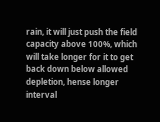rain, it will just push the field capacity above 100%, which will take longer for it to get back down below allowed depletion, hense longer interval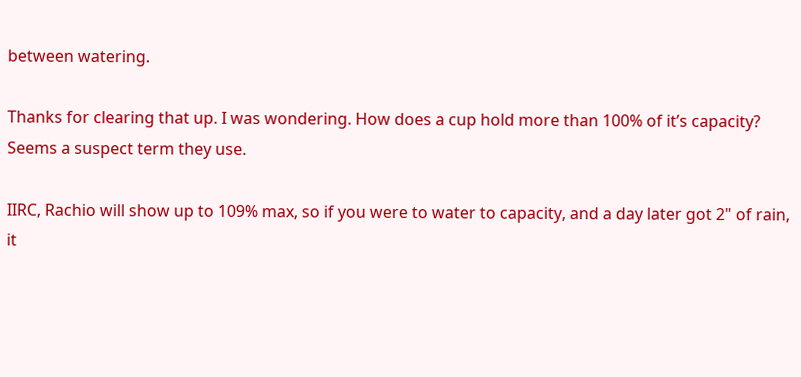between watering.

Thanks for clearing that up. I was wondering. How does a cup hold more than 100% of it’s capacity? Seems a suspect term they use.

IIRC, Rachio will show up to 109% max, so if you were to water to capacity, and a day later got 2" of rain, it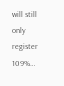will still only register 109%…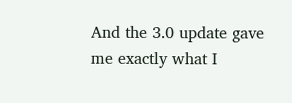And the 3.0 update gave me exactly what I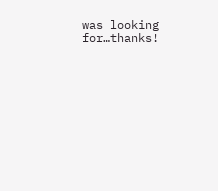was looking for…thanks!